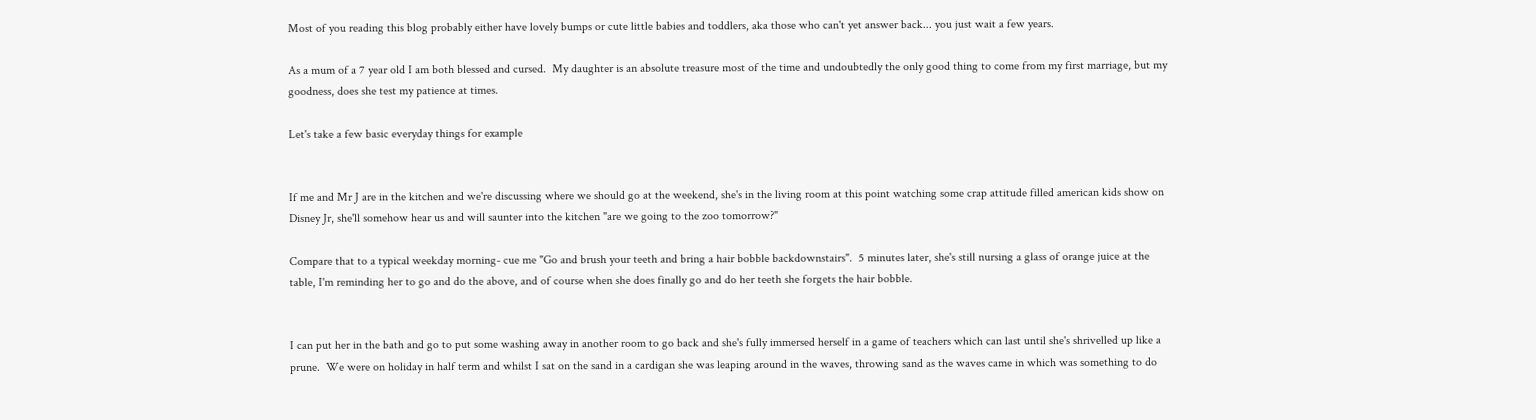Most of you reading this blog probably either have lovely bumps or cute little babies and toddlers, aka those who can't yet answer back... you just wait a few years.

As a mum of a 7 year old I am both blessed and cursed.  My daughter is an absolute treasure most of the time and undoubtedly the only good thing to come from my first marriage, but my goodness, does she test my patience at times.

Let's take a few basic everyday things for example


If me and Mr J are in the kitchen and we're discussing where we should go at the weekend, she's in the living room at this point watching some crap attitude filled american kids show on Disney Jr, she'll somehow hear us and will saunter into the kitchen "are we going to the zoo tomorrow?"

Compare that to a typical weekday morning- cue me "Go and brush your teeth and bring a hair bobble backdownstairs".  5 minutes later, she's still nursing a glass of orange juice at the table, I'm reminding her to go and do the above, and of course when she does finally go and do her teeth she forgets the hair bobble.


I can put her in the bath and go to put some washing away in another room to go back and she's fully immersed herself in a game of teachers which can last until she's shrivelled up like a prune.  We were on holiday in half term and whilst I sat on the sand in a cardigan she was leaping around in the waves, throwing sand as the waves came in which was something to do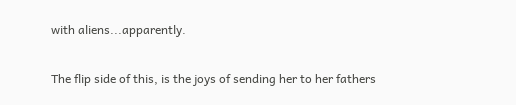with aliens...apparently.

The flip side of this, is the joys of sending her to her fathers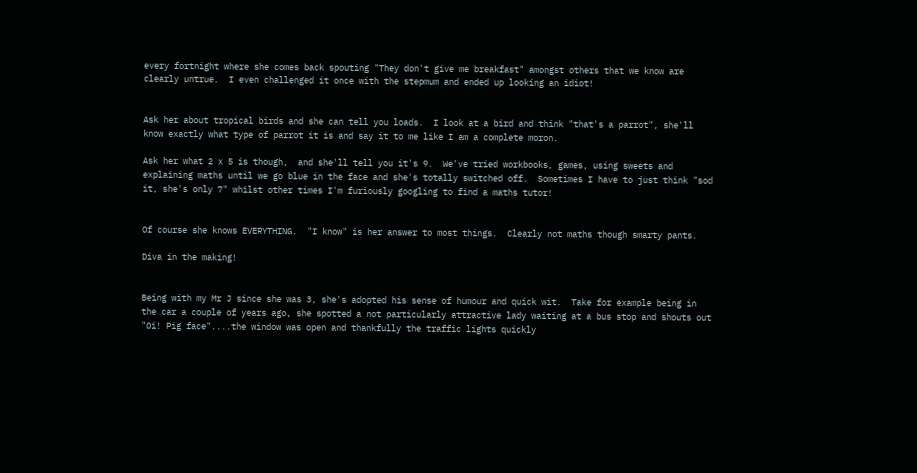every fortnight where she comes back spouting "They don't give me breakfast" amongst others that we know are clearly untrue.  I even challenged it once with the stepmum and ended up looking an idiot!


Ask her about tropical birds and she can tell you loads.  I look at a bird and think "that's a parrot", she'll know exactly what type of parrot it is and say it to me like I am a complete moron.

Ask her what 2 x 5 is though,  and she'll tell you it's 9.  We've tried workbooks, games, using sweets and explaining maths until we go blue in the face and she's totally switched off.  Sometimes I have to just think "sod it, she's only 7" whilst other times I'm furiously googling to find a maths tutor!


Of course she knows EVERYTHING.  "I know" is her answer to most things.  Clearly not maths though smarty pants.

Diva in the making!


Being with my Mr J since she was 3, she's adopted his sense of humour and quick wit.  Take for example being in the car a couple of years ago, she spotted a not particularly attractive lady waiting at a bus stop and shouts out "Oi! Pig face"....the window was open and thankfully the traffic lights quickly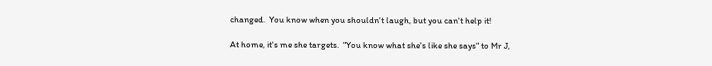changed.  You know when you shouldn't laugh, but you can't help it!

At home, it's me she targets.  "You know what she's like she says" to Mr J,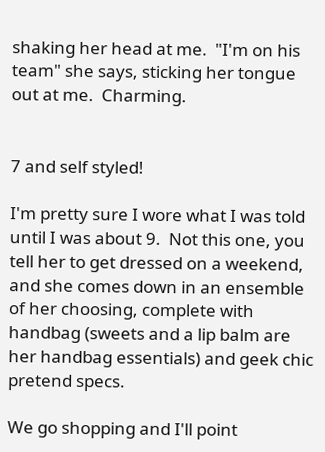shaking her head at me.  "I'm on his team" she says, sticking her tongue out at me.  Charming.


7 and self styled!

I'm pretty sure I wore what I was told until I was about 9.  Not this one, you tell her to get dressed on a weekend, and she comes down in an ensemble of her choosing, complete with handbag (sweets and a lip balm are her handbag essentials) and geek chic pretend specs.

We go shopping and I'll point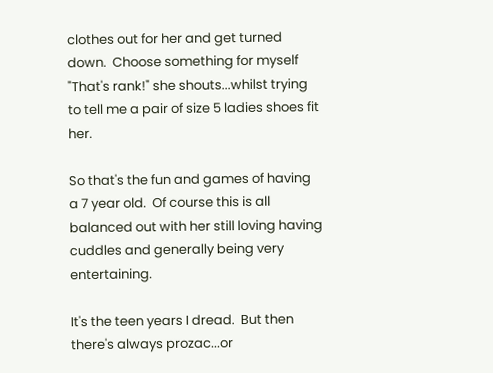clothes out for her and get turned down.  Choose something for myself "That's rank!" she shouts...whilst trying to tell me a pair of size 5 ladies shoes fit her.

So that's the fun and games of having a 7 year old.  Of course this is all balanced out with her still loving having cuddles and generally being very entertaining.

It's the teen years I dread.  But then there's always prozac...or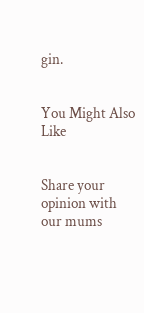gin.


You Might Also Like


Share your opinion with our mums